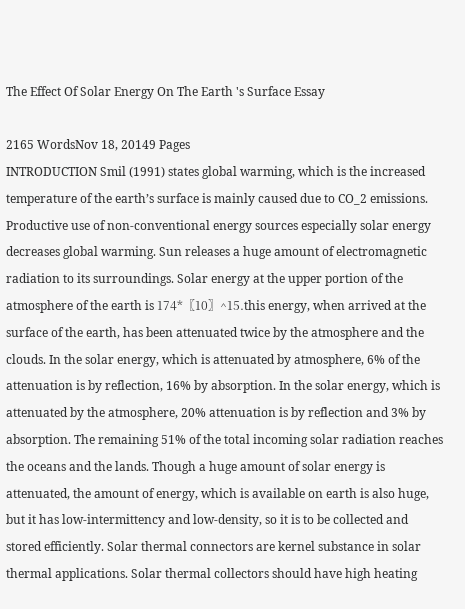The Effect Of Solar Energy On The Earth 's Surface Essay

2165 WordsNov 18, 20149 Pages
INTRODUCTION Smil (1991) states global warming, which is the increased temperature of the earth’s surface is mainly caused due to CO_2 emissions. Productive use of non-conventional energy sources especially solar energy decreases global warming. Sun releases a huge amount of electromagnetic radiation to its surroundings. Solar energy at the upper portion of the atmosphere of the earth is 174*〖10〗^15.this energy, when arrived at the surface of the earth, has been attenuated twice by the atmosphere and the clouds. In the solar energy, which is attenuated by atmosphere, 6% of the attenuation is by reflection, 16% by absorption. In the solar energy, which is attenuated by the atmosphere, 20% attenuation is by reflection and 3% by absorption. The remaining 51% of the total incoming solar radiation reaches the oceans and the lands. Though a huge amount of solar energy is attenuated, the amount of energy, which is available on earth is also huge, but it has low-intermittency and low-density, so it is to be collected and stored efficiently. Solar thermal connectors are kernel substance in solar thermal applications. Solar thermal collectors should have high heating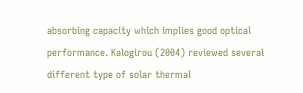absorbing capacity which implies good optical performance. Kalogirou (2004) reviewed several different type of solar thermal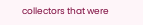collectors that were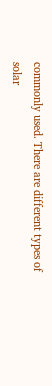commonly used. There are different types of solar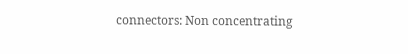connectors: Non concentrating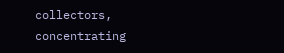collectors, concentrating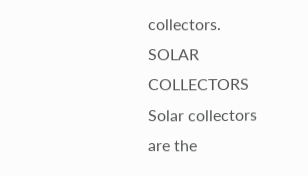collectors. SOLAR COLLECTORS Solar collectors are the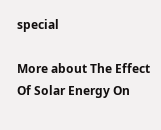special

More about The Effect Of Solar Energy On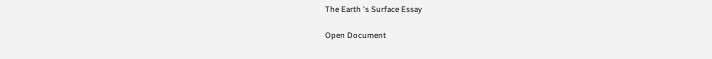The Earth 's Surface Essay

Open Document